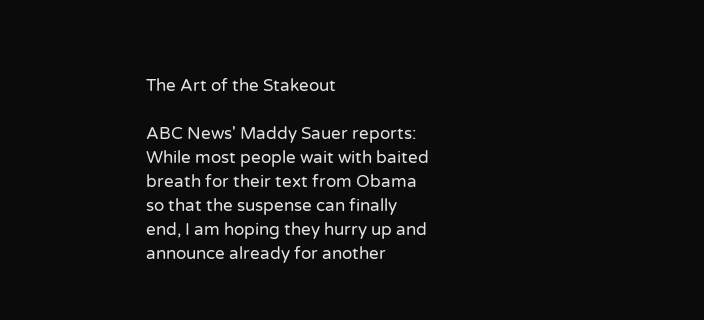The Art of the Stakeout

ABC News' Maddy Sauer reports: While most people wait with baited breath for their text from Obama so that the suspense can finally end, I am hoping they hurry up and announce already for another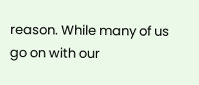reason. While many of us go on with our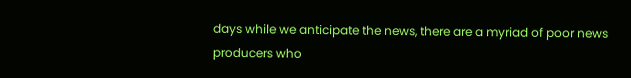days while we anticipate the news, there are a myriad of poor news producers who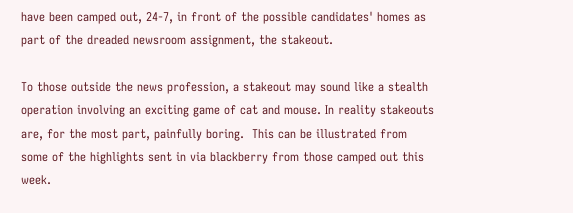have been camped out, 24-7, in front of the possible candidates' homes as part of the dreaded newsroom assignment, the stakeout.

To those outside the news profession, a stakeout may sound like a stealth operation involving an exciting game of cat and mouse. In reality stakeouts are, for the most part, painfully boring.  This can be illustrated from some of the highlights sent in via blackberry from those camped out this week.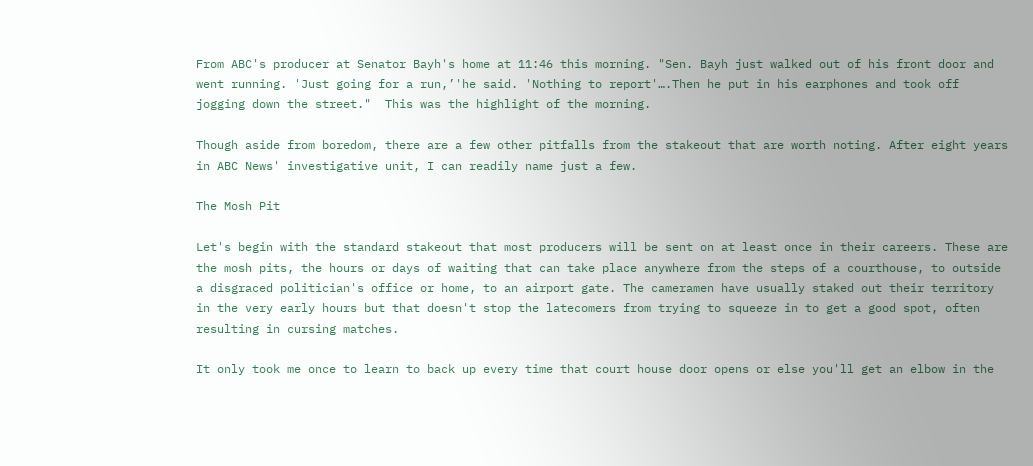From ABC's producer at Senator Bayh's home at 11:46 this morning. "Sen. Bayh just walked out of his front door and went running. 'Just going for a run,’'he said. 'Nothing to report'….Then he put in his earphones and took off jogging down the street."  This was the highlight of the morning.

Though aside from boredom, there are a few other pitfalls from the stakeout that are worth noting. After eight years in ABC News' investigative unit, I can readily name just a few.

The Mosh Pit

Let's begin with the standard stakeout that most producers will be sent on at least once in their careers. These are the mosh pits, the hours or days of waiting that can take place anywhere from the steps of a courthouse, to outside a disgraced politician's office or home, to an airport gate. The cameramen have usually staked out their territory in the very early hours but that doesn't stop the latecomers from trying to squeeze in to get a good spot, often resulting in cursing matches.

It only took me once to learn to back up every time that court house door opens or else you'll get an elbow in the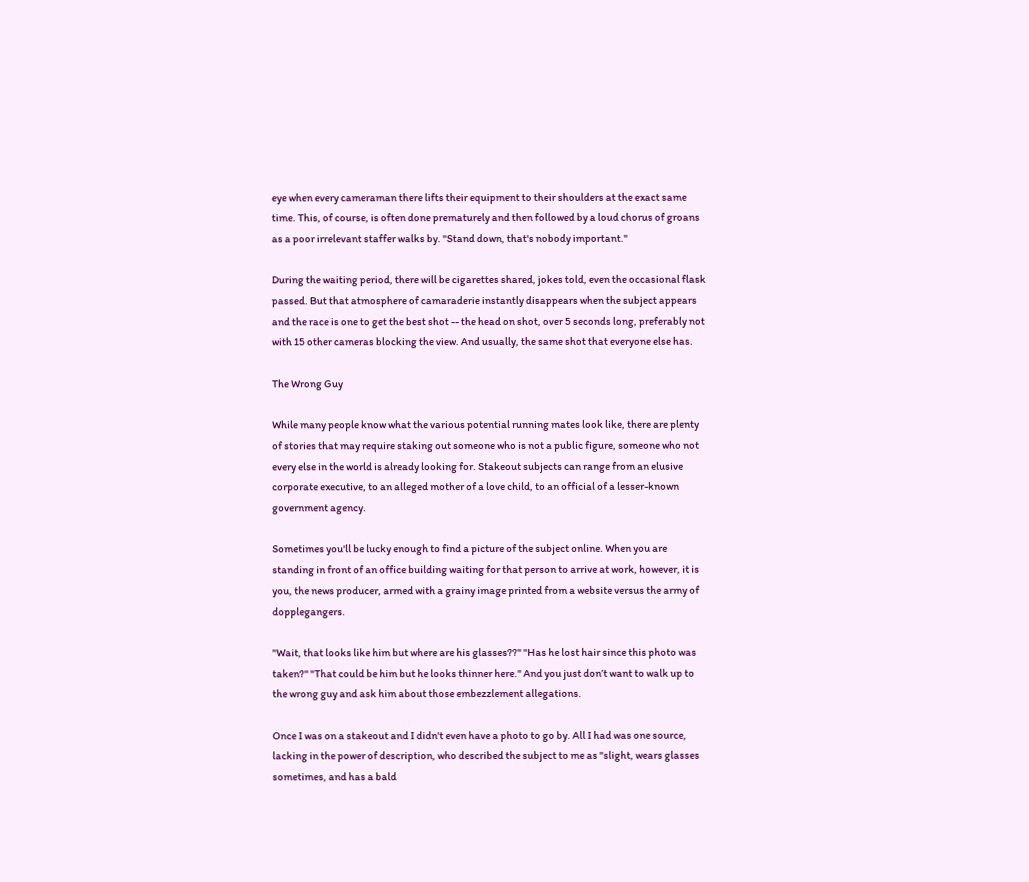eye when every cameraman there lifts their equipment to their shoulders at the exact same time. This, of course, is often done prematurely and then followed by a loud chorus of groans as a poor irrelevant staffer walks by. "Stand down, that's nobody important."

During the waiting period, there will be cigarettes shared, jokes told, even the occasional flask passed. But that atmosphere of camaraderie instantly disappears when the subject appears and the race is one to get the best shot -- the head on shot, over 5 seconds long, preferably not with 15 other cameras blocking the view. And usually, the same shot that everyone else has.

The Wrong Guy

While many people know what the various potential running mates look like, there are plenty of stories that may require staking out someone who is not a public figure, someone who not every else in the world is already looking for. Stakeout subjects can range from an elusive corporate executive, to an alleged mother of a love child, to an official of a lesser-known government agency.

Sometimes you'll be lucky enough to find a picture of the subject online. When you are standing in front of an office building waiting for that person to arrive at work, however, it is you, the news producer, armed with a grainy image printed from a website versus the army of dopplegangers.

"Wait, that looks like him but where are his glasses??" "Has he lost hair since this photo was taken?" "That could be him but he looks thinner here." And you just don’t want to walk up to the wrong guy and ask him about those embezzlement allegations.

Once I was on a stakeout and I didn't even have a photo to go by. All I had was one source, lacking in the power of description, who described the subject to me as "slight, wears glasses sometimes, and has a bald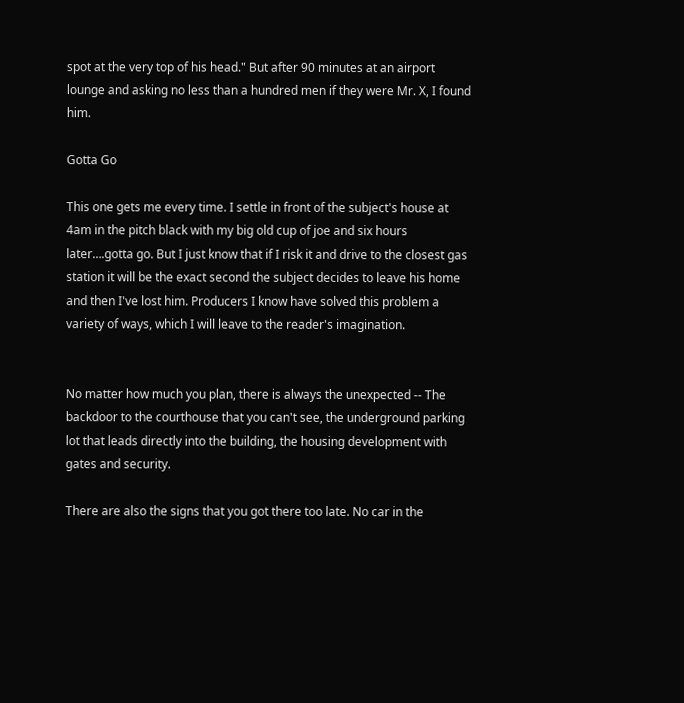spot at the very top of his head." But after 90 minutes at an airport lounge and asking no less than a hundred men if they were Mr. X, I found him.

Gotta Go

This one gets me every time. I settle in front of the subject's house at 4am in the pitch black with my big old cup of joe and six hours later….gotta go. But I just know that if I risk it and drive to the closest gas station it will be the exact second the subject decides to leave his home and then I've lost him. Producers I know have solved this problem a variety of ways, which I will leave to the reader's imagination.


No matter how much you plan, there is always the unexpected -- The backdoor to the courthouse that you can't see, the underground parking lot that leads directly into the building, the housing development with gates and security.

There are also the signs that you got there too late. No car in the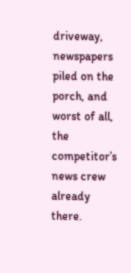driveway, newspapers piled on the porch, and worst of all, the competitor’s news crew already there.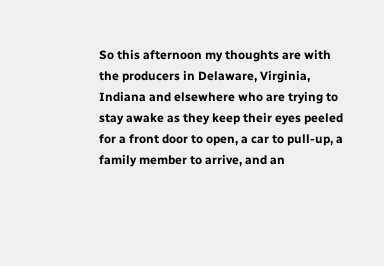So this afternoon my thoughts are with the producers in Delaware, Virginia, Indiana and elsewhere who are trying to stay awake as they keep their eyes peeled for a front door to open, a car to pull-up, a family member to arrive, and an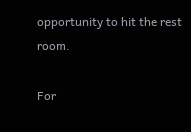opportunity to hit the rest room.

For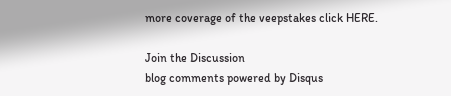more coverage of the veepstakes click HERE.

Join the Discussion
blog comments powered by Disqus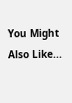You Might Also Like...